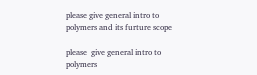please give general intro to polymers and its furture scope

please  give general intro to polymers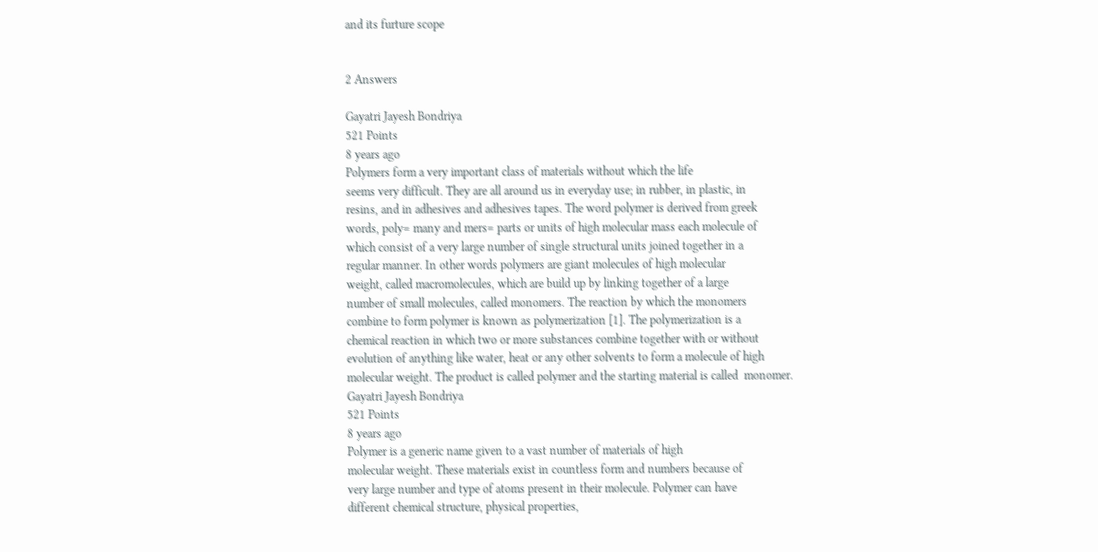and its furture scope


2 Answers

Gayatri Jayesh Bondriya
521 Points
8 years ago
Polymers form a very important class of materials without which the life
seems very difficult. They are all around us in everyday use; in rubber, in plastic, in
resins, and in adhesives and adhesives tapes. The word polymer is derived from greek
words, poly= many and mers= parts or units of high molecular mass each molecule of
which consist of a very large number of single structural units joined together in a
regular manner. In other words polymers are giant molecules of high molecular
weight, called macromolecules, which are build up by linking together of a large
number of small molecules, called monomers. The reaction by which the monomers
combine to form polymer is known as polymerization [1]. The polymerization is a
chemical reaction in which two or more substances combine together with or without
evolution of anything like water, heat or any other solvents to form a molecule of high
molecular weight. The product is called polymer and the starting material is called  monomer.
Gayatri Jayesh Bondriya
521 Points
8 years ago
Polymer is a generic name given to a vast number of materials of high
molecular weight. These materials exist in countless form and numbers because of
very large number and type of atoms present in their molecule. Polymer can have
different chemical structure, physical properties,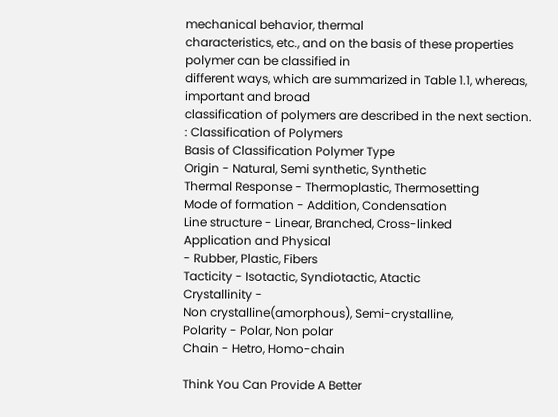mechanical behavior, thermal
characteristics, etc., and on the basis of these properties polymer can be classified in
different ways, which are summarized in Table 1.1, whereas, important and broad
classification of polymers are described in the next section.
: Classification of Polymers
Basis of Classification Polymer Type
Origin - Natural, Semi synthetic, Synthetic
Thermal Response - Thermoplastic, Thermosetting
Mode of formation - Addition, Condensation
Line structure - Linear, Branched, Cross-linked
Application and Physical
- Rubber, Plastic, Fibers
Tacticity - Isotactic, Syndiotactic, Atactic
Crystallinity -
Non crystalline(amorphous), Semi-crystalline,
Polarity - Polar, Non polar
Chain - Hetro, Homo-chain

Think You Can Provide A Better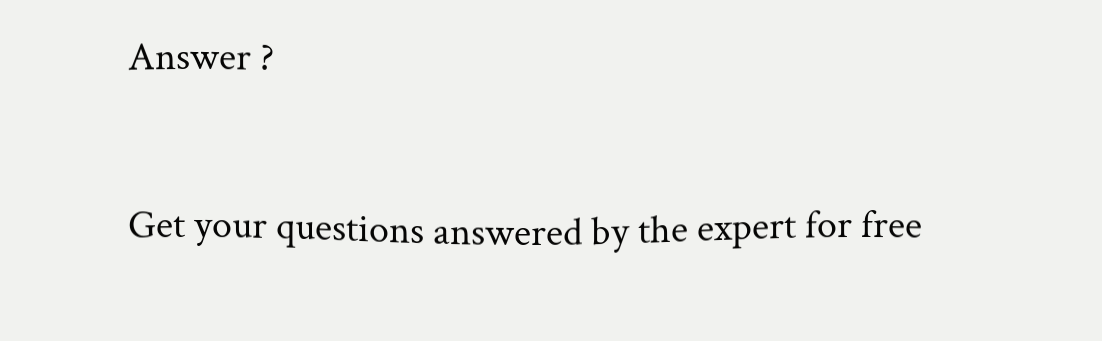Answer ?


Get your questions answered by the expert for free